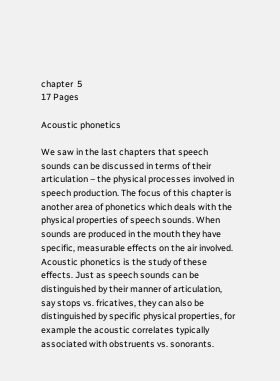chapter  5
17 Pages

Acoustic phonetics

We saw in the last chapters that speech sounds can be discussed in terms of their articulation – the physical processes involved in speech production. The focus of this chapter is another area of phonetics which deals with the physical properties of speech sounds. When sounds are produced in the mouth they have specific, measurable effects on the air involved. Acoustic phonetics is the study of these effects. Just as speech sounds can be distinguished by their manner of articulation, say stops vs. fricatives, they can also be distinguished by specific physical properties, for example the acoustic correlates typically associated with obstruents vs. sonorants.